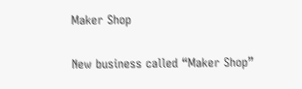Maker Shop

New business called “Maker Shop”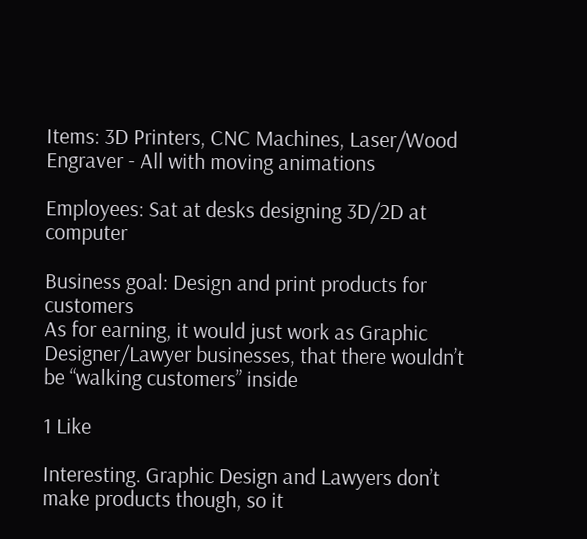Items: 3D Printers, CNC Machines, Laser/Wood Engraver - All with moving animations

Employees: Sat at desks designing 3D/2D at computer

Business goal: Design and print products for customers
As for earning, it would just work as Graphic Designer/Lawyer businesses, that there wouldn’t be “walking customers” inside

1 Like

Interesting. Graphic Design and Lawyers don’t make products though, so it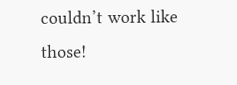couldn’t work like those!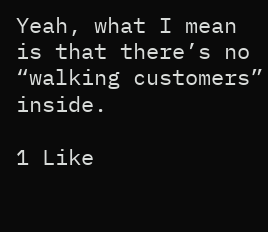Yeah, what I mean is that there’s no “walking customers” inside.

1 Like